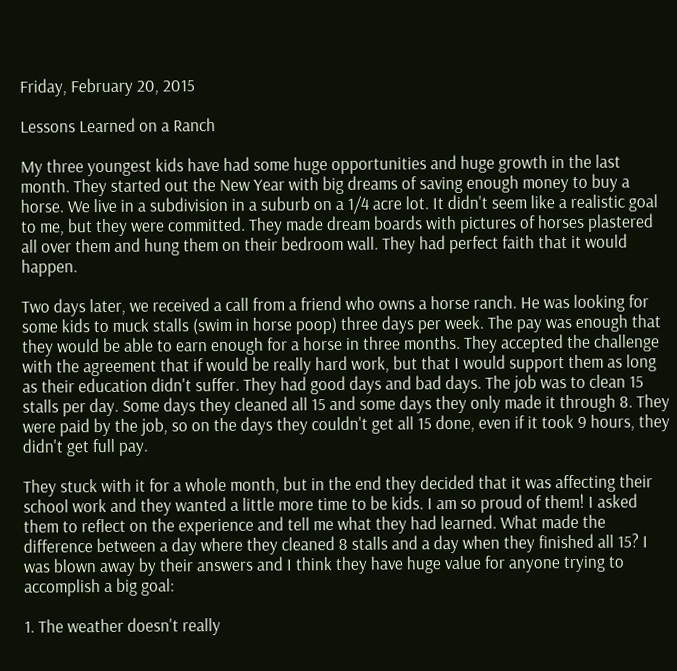Friday, February 20, 2015

Lessons Learned on a Ranch

My three youngest kids have had some huge opportunities and huge growth in the last month. They started out the New Year with big dreams of saving enough money to buy a horse. We live in a subdivision in a suburb on a 1/4 acre lot. It didn't seem like a realistic goal to me, but they were committed. They made dream boards with pictures of horses plastered all over them and hung them on their bedroom wall. They had perfect faith that it would happen.

Two days later, we received a call from a friend who owns a horse ranch. He was looking for some kids to muck stalls (swim in horse poop) three days per week. The pay was enough that they would be able to earn enough for a horse in three months. They accepted the challenge with the agreement that if would be really hard work, but that I would support them as long as their education didn't suffer. They had good days and bad days. The job was to clean 15 stalls per day. Some days they cleaned all 15 and some days they only made it through 8. They were paid by the job, so on the days they couldn't get all 15 done, even if it took 9 hours, they didn't get full pay.

They stuck with it for a whole month, but in the end they decided that it was affecting their school work and they wanted a little more time to be kids. I am so proud of them! I asked them to reflect on the experience and tell me what they had learned. What made the difference between a day where they cleaned 8 stalls and a day when they finished all 15? I was blown away by their answers and I think they have huge value for anyone trying to accomplish a big goal:

1. The weather doesn't really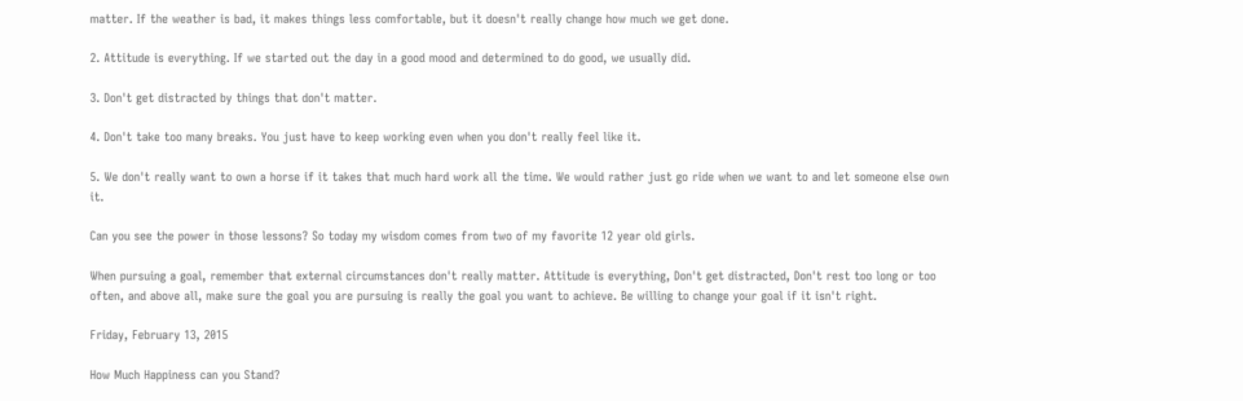matter. If the weather is bad, it makes things less comfortable, but it doesn't really change how much we get done.

2. Attitude is everything. If we started out the day in a good mood and determined to do good, we usually did.

3. Don't get distracted by things that don't matter.

4. Don't take too many breaks. You just have to keep working even when you don't really feel like it.

5. We don't really want to own a horse if it takes that much hard work all the time. We would rather just go ride when we want to and let someone else own it.

Can you see the power in those lessons? So today my wisdom comes from two of my favorite 12 year old girls.

When pursuing a goal, remember that external circumstances don't really matter. Attitude is everything, Don't get distracted, Don't rest too long or too often, and above all, make sure the goal you are pursuing is really the goal you want to achieve. Be willing to change your goal if it isn't right.

Friday, February 13, 2015

How Much Happiness can you Stand?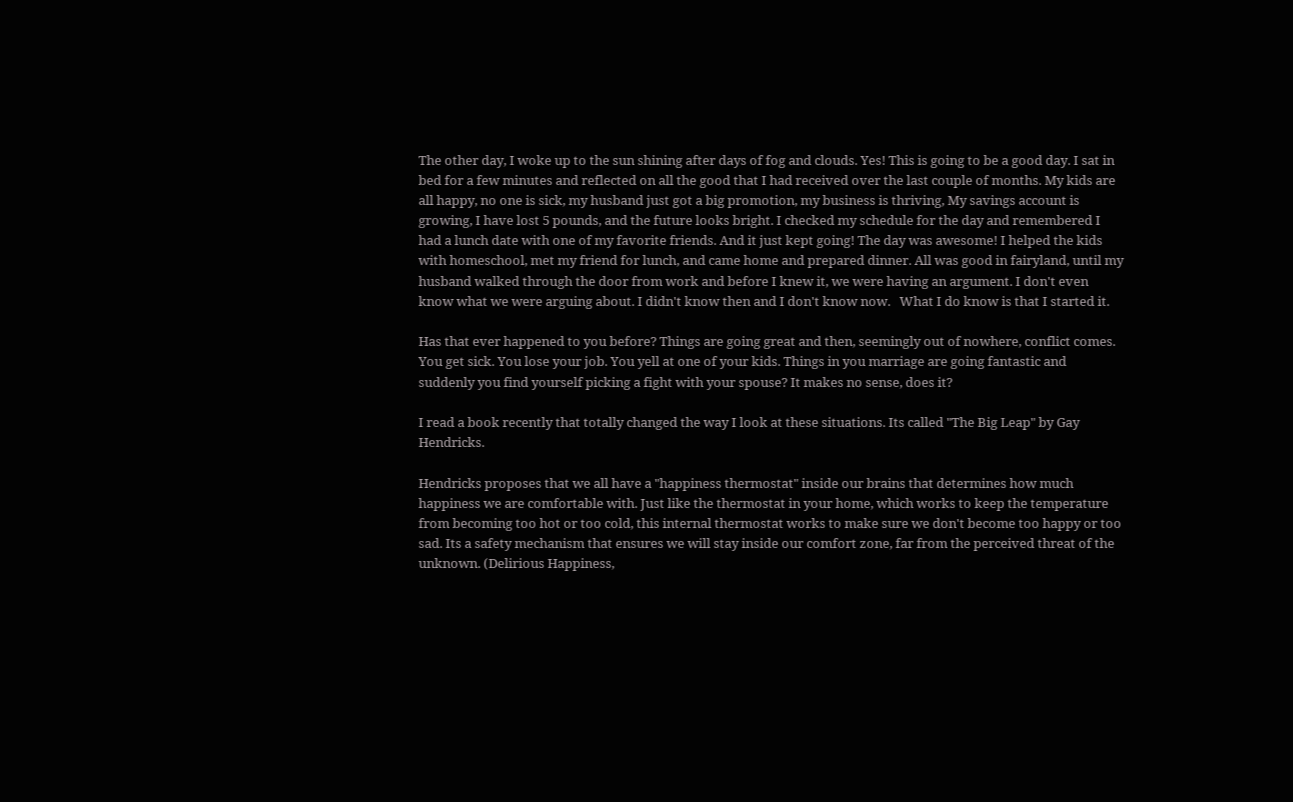The other day, I woke up to the sun shining after days of fog and clouds. Yes! This is going to be a good day. I sat in bed for a few minutes and reflected on all the good that I had received over the last couple of months. My kids are all happy, no one is sick, my husband just got a big promotion, my business is thriving, My savings account is growing, I have lost 5 pounds, and the future looks bright. I checked my schedule for the day and remembered I had a lunch date with one of my favorite friends. And it just kept going! The day was awesome! I helped the kids with homeschool, met my friend for lunch, and came home and prepared dinner. All was good in fairyland, until my husband walked through the door from work and before I knew it, we were having an argument. I don't even know what we were arguing about. I didn't know then and I don't know now.   What I do know is that I started it.

Has that ever happened to you before? Things are going great and then, seemingly out of nowhere, conflict comes. You get sick. You lose your job. You yell at one of your kids. Things in you marriage are going fantastic and suddenly you find yourself picking a fight with your spouse? It makes no sense, does it?

I read a book recently that totally changed the way I look at these situations. Its called "The Big Leap" by Gay Hendricks.

Hendricks proposes that we all have a "happiness thermostat" inside our brains that determines how much happiness we are comfortable with. Just like the thermostat in your home, which works to keep the temperature from becoming too hot or too cold, this internal thermostat works to make sure we don't become too happy or too sad. Its a safety mechanism that ensures we will stay inside our comfort zone, far from the perceived threat of the unknown. (Delirious Happiness,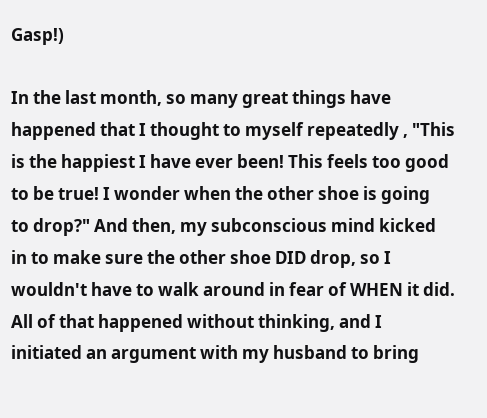Gasp!)

In the last month, so many great things have happened that I thought to myself repeatedly , "This is the happiest I have ever been! This feels too good to be true! I wonder when the other shoe is going  to drop?" And then, my subconscious mind kicked in to make sure the other shoe DID drop, so I wouldn't have to walk around in fear of WHEN it did. All of that happened without thinking, and I initiated an argument with my husband to bring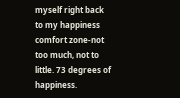myself right back to my happiness comfort zone-not too much, not to little. 73 degrees of happiness.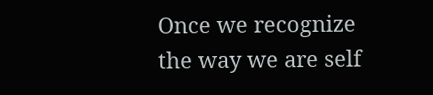Once we recognize the way we are self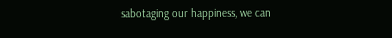sabotaging our happiness, we can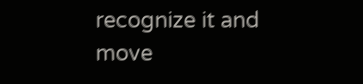recognize it and move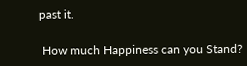past it.

 How much Happiness can you Stand?